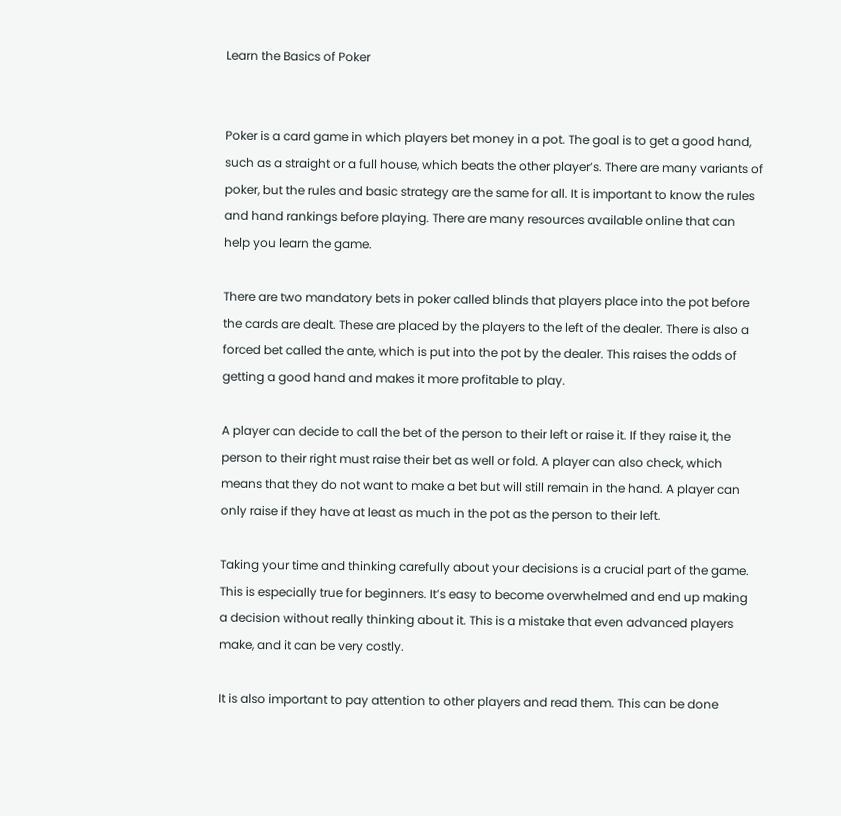Learn the Basics of Poker


Poker is a card game in which players bet money in a pot. The goal is to get a good hand, such as a straight or a full house, which beats the other player’s. There are many variants of poker, but the rules and basic strategy are the same for all. It is important to know the rules and hand rankings before playing. There are many resources available online that can help you learn the game.

There are two mandatory bets in poker called blinds that players place into the pot before the cards are dealt. These are placed by the players to the left of the dealer. There is also a forced bet called the ante, which is put into the pot by the dealer. This raises the odds of getting a good hand and makes it more profitable to play.

A player can decide to call the bet of the person to their left or raise it. If they raise it, the person to their right must raise their bet as well or fold. A player can also check, which means that they do not want to make a bet but will still remain in the hand. A player can only raise if they have at least as much in the pot as the person to their left.

Taking your time and thinking carefully about your decisions is a crucial part of the game. This is especially true for beginners. It’s easy to become overwhelmed and end up making a decision without really thinking about it. This is a mistake that even advanced players make, and it can be very costly.

It is also important to pay attention to other players and read them. This can be done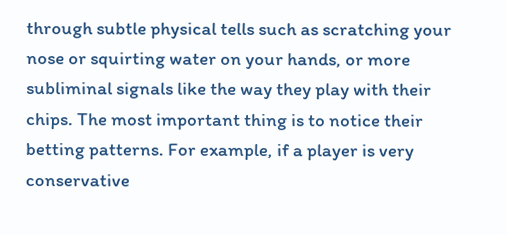through subtle physical tells such as scratching your nose or squirting water on your hands, or more subliminal signals like the way they play with their chips. The most important thing is to notice their betting patterns. For example, if a player is very conservative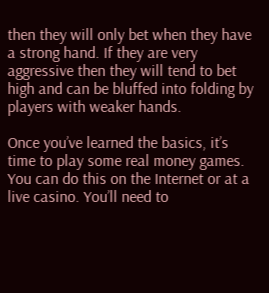then they will only bet when they have a strong hand. If they are very aggressive then they will tend to bet high and can be bluffed into folding by players with weaker hands.

Once you’ve learned the basics, it’s time to play some real money games. You can do this on the Internet or at a live casino. You’ll need to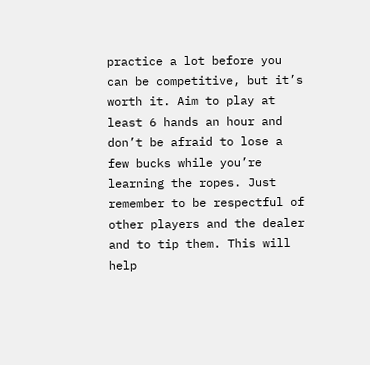practice a lot before you can be competitive, but it’s worth it. Aim to play at least 6 hands an hour and don’t be afraid to lose a few bucks while you’re learning the ropes. Just remember to be respectful of other players and the dealer and to tip them. This will help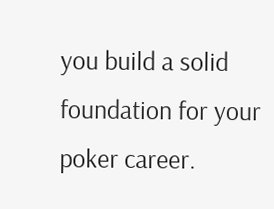you build a solid foundation for your poker career.